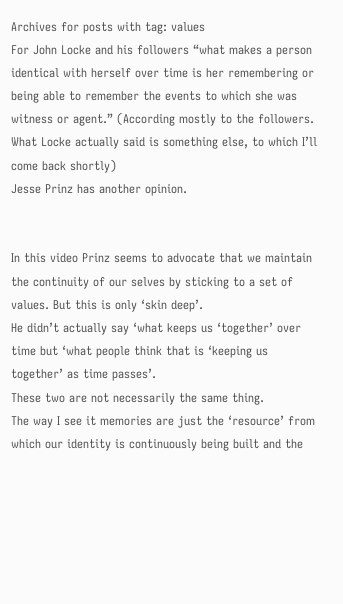Archives for posts with tag: values
For John Locke and his followers “what makes a person identical with herself over time is her remembering or being able to remember the events to which she was witness or agent.” (According mostly to the followers. What Locke actually said is something else, to which I’ll come back shortly)
Jesse Prinz has another opinion.


In this video Prinz seems to advocate that we maintain the continuity of our selves by sticking to a set of values. But this is only ‘skin deep’.
He didn’t actually say ‘what keeps us ‘together’ over time but ‘what people think that is ‘keeping us together’ as time passes’.
These two are not necessarily the same thing.
The way I see it memories are just the ‘resource’ from which our identity is continuously being built and the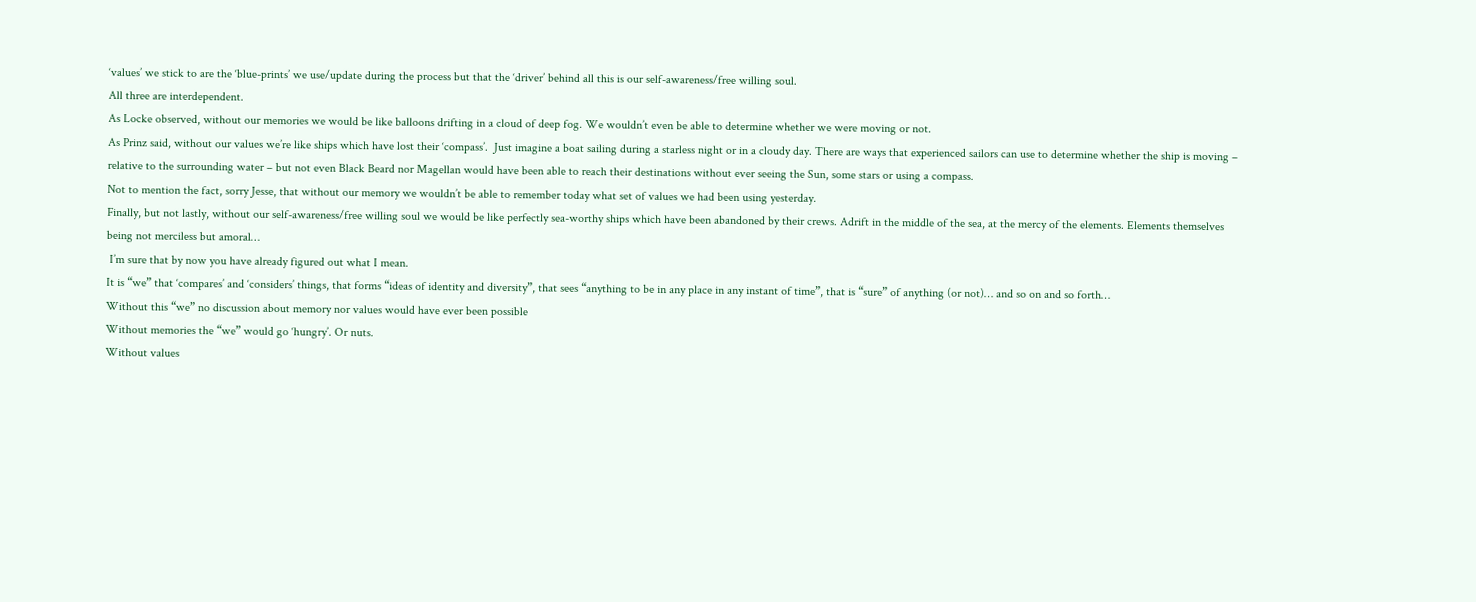‘values’ we stick to are the ‘blue-prints’ we use/update during the process but that the ‘driver’ behind all this is our self-awareness/free willing soul.
All three are interdependent.
As Locke observed, without our memories we would be like balloons drifting in a cloud of deep fog. We wouldn’t even be able to determine whether we were moving or not.
As Prinz said, without our values we’re like ships which have lost their ‘compass’.  Just imagine a boat sailing during a starless night or in a cloudy day. There are ways that experienced sailors can use to determine whether the ship is moving – relative to the surrounding water – but not even Black Beard nor Magellan would have been able to reach their destinations without ever seeing the Sun, some stars or using a compass.
Not to mention the fact, sorry Jesse, that without our memory we wouldn’t be able to remember today what set of values we had been using yesterday.
Finally, but not lastly, without our self-awareness/free willing soul we would be like perfectly sea-worthy ships which have been abandoned by their crews. Adrift in the middle of the sea, at the mercy of the elements. Elements themselves being not merciless but amoral…
 I’m sure that by now you have already figured out what I mean.
It is “we” that ‘compares’ and ‘considers’ things, that forms “ideas of identity and diversity”, that sees “anything to be in any place in any instant of time”, that is “sure” of anything (or not)… and so on and so forth…
Without this “we” no discussion about memory nor values would have ever been possible
Without memories the “we” would go ‘hungry’. Or nuts.
Without values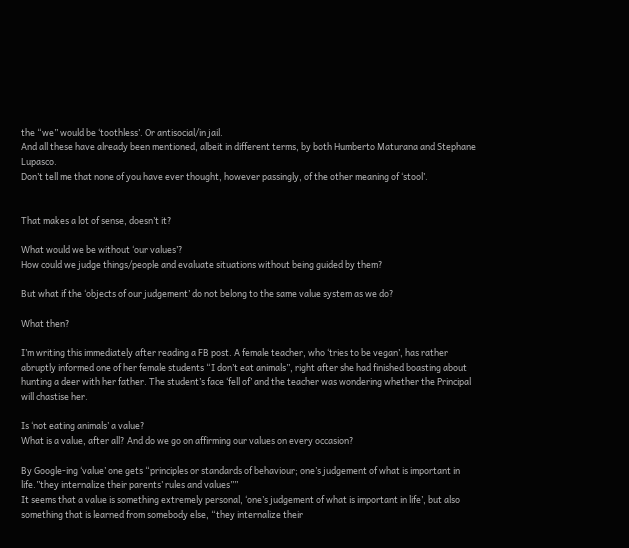the “we” would be ‘toothless’. Or antisocial/in jail.
And all these have already been mentioned, albeit in different terms, by both Humberto Maturana and Stephane Lupasco.
Don’t tell me that none of you have ever thought, however passingly, of the other meaning of ‘stool’.


That makes a lot of sense, doesn’t it?

What would we be without ‘our values’?
How could we judge things/people and evaluate situations without being guided by them?

But what if the ‘objects of our judgement’ do not belong to the same value system as we do?

What then?

I’m writing this immediately after reading a FB post. A female teacher, who ‘tries to be vegan’, has rather abruptly informed one of her female students “I don’t eat animals”, right after she had finished boasting about hunting a deer with her father. The student’s face ‘fell of’ and the teacher was wondering whether the Principal will chastise her.

Is ‘not eating animals’ a value?
What is a value, after all? And do we go on affirming our values on every occasion?

By Google-ing ‘value’ one gets “principles or standards of behaviour; one’s judgement of what is important in life.”they internalize their parents’ rules and values””
It seems that a value is something extremely personal, ‘one’s judgement of what is important in life’, but also something that is learned from somebody else, “they internalize their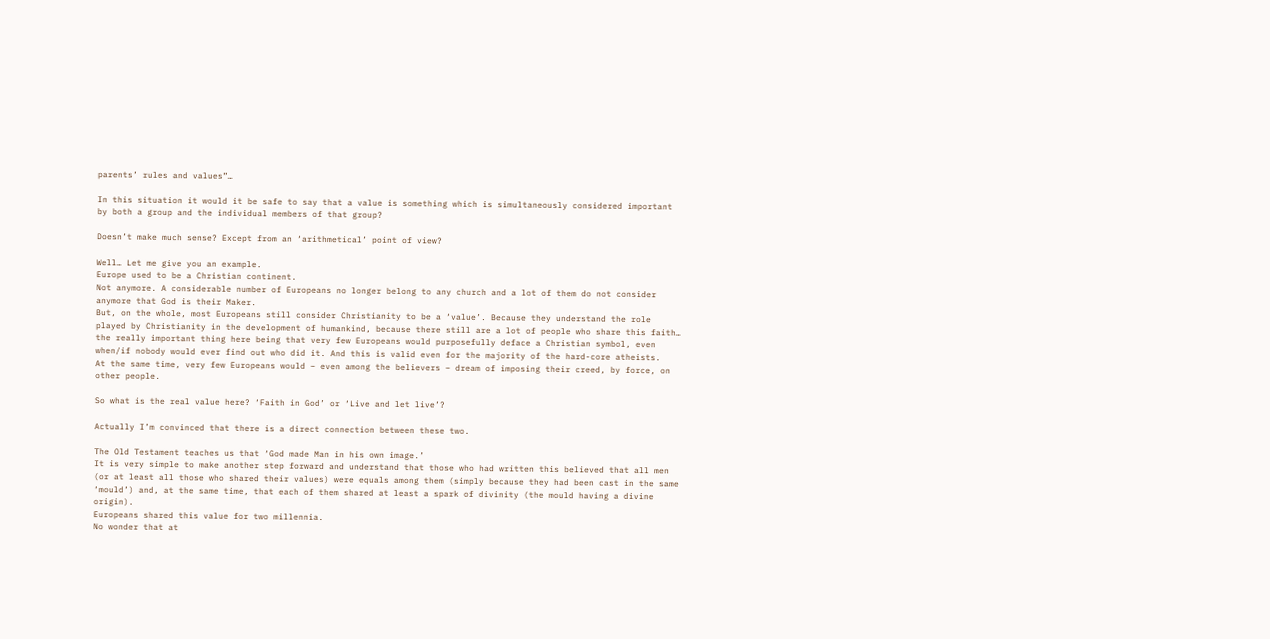parents’ rules and values”…

In this situation it would it be safe to say that a value is something which is simultaneously considered important by both a group and the individual members of that group?

Doesn’t make much sense? Except from an ‘arithmetical’ point of view?

Well… Let me give you an example.
Europe used to be a Christian continent.
Not anymore. A considerable number of Europeans no longer belong to any church and a lot of them do not consider anymore that God is their Maker.
But, on the whole, most Europeans still consider Christianity to be a ‘value’. Because they understand the role played by Christianity in the development of humankind, because there still are a lot of people who share this faith… the really important thing here being that very few Europeans would purposefully deface a Christian symbol, even when/if nobody would ever find out who did it. And this is valid even for the majority of the hard-core atheists.
At the same time, very few Europeans would – even among the believers – dream of imposing their creed, by force, on other people.

So what is the real value here? ‘Faith in God’ or ‘Live and let live’?

Actually I’m convinced that there is a direct connection between these two.

The Old Testament teaches us that ‘God made Man in his own image.’
It is very simple to make another step forward and understand that those who had written this believed that all men (or at least all those who shared their values) were equals among them (simply because they had been cast in the same ‘mould’) and, at the same time, that each of them shared at least a spark of divinity (the mould having a divine origin).
Europeans shared this value for two millennia.
No wonder that at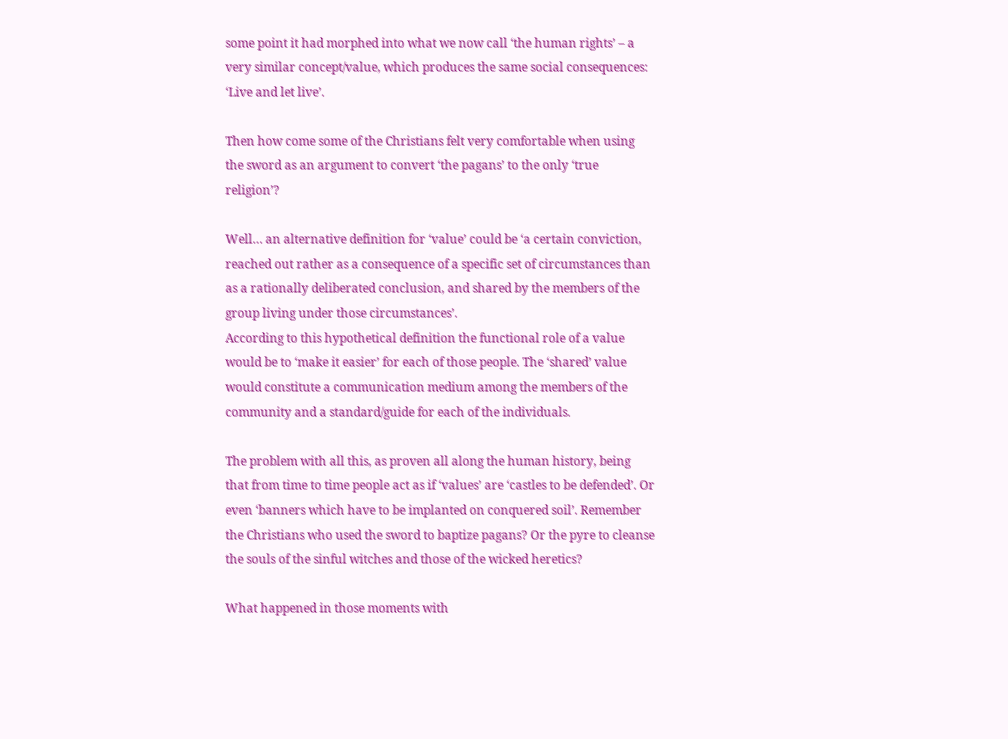some point it had morphed into what we now call ‘the human rights’ – a very similar concept/value, which produces the same social consequences: ‘Live and let live’.

Then how come some of the Christians felt very comfortable when using the sword as an argument to convert ‘the pagans’ to the only ‘true religion’?

Well… an alternative definition for ‘value’ could be ‘a certain conviction, reached out rather as a consequence of a specific set of circumstances than as a rationally deliberated conclusion, and shared by the members of the group living under those circumstances’.
According to this hypothetical definition the functional role of a value would be to ‘make it easier’ for each of those people. The ‘shared’ value would constitute a communication medium among the members of the community and a standard/guide for each of the individuals.

The problem with all this, as proven all along the human history, being that from time to time people act as if ‘values’ are ‘castles to be defended’. Or even ‘banners which have to be implanted on conquered soil’. Remember the Christians who used the sword to baptize pagans? Or the pyre to cleanse the souls of the sinful witches and those of the wicked heretics?

What happened in those moments with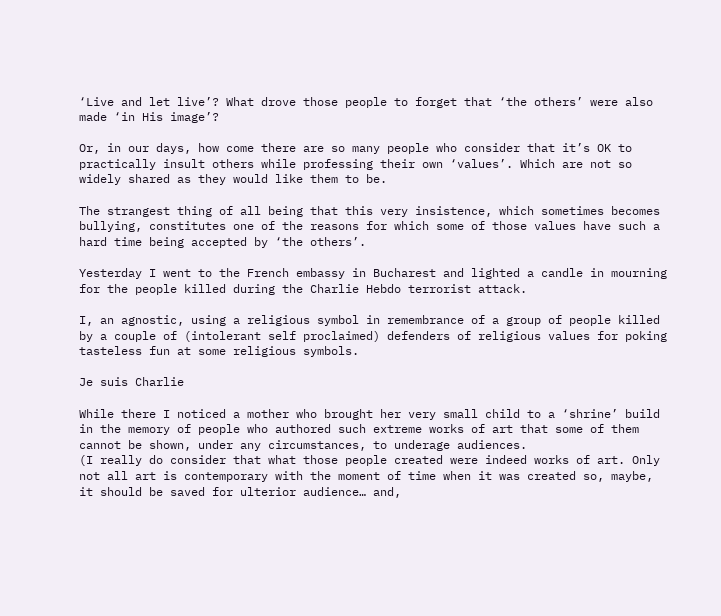‘Live and let live’? What drove those people to forget that ‘the others’ were also made ‘in His image’?

Or, in our days, how come there are so many people who consider that it’s OK to practically insult others while professing their own ‘values’. Which are not so widely shared as they would like them to be.

The strangest thing of all being that this very insistence, which sometimes becomes bullying, constitutes one of the reasons for which some of those values have such a hard time being accepted by ‘the others’.

Yesterday I went to the French embassy in Bucharest and lighted a candle in mourning for the people killed during the Charlie Hebdo terrorist attack.

I, an agnostic, using a religious symbol in remembrance of a group of people killed by a couple of (intolerant self proclaimed) defenders of religious values for poking tasteless fun at some religious symbols.

Je suis Charlie

While there I noticed a mother who brought her very small child to a ‘shrine’ build in the memory of people who authored such extreme works of art that some of them cannot be shown, under any circumstances, to underage audiences.
(I really do consider that what those people created were indeed works of art. Only not all art is contemporary with the moment of time when it was created so, maybe, it should be saved for ulterior audience… and,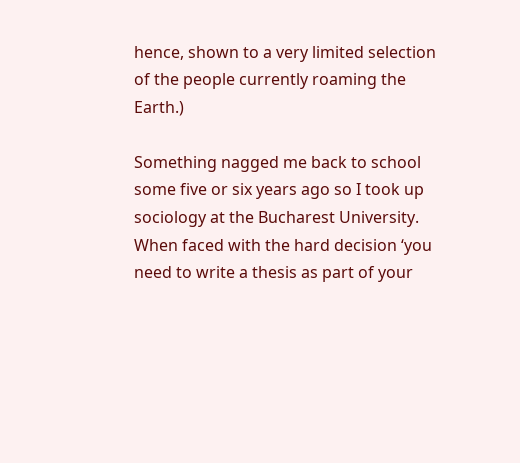hence, shown to a very limited selection of the people currently roaming the Earth.)

Something nagged me back to school some five or six years ago so I took up sociology at the Bucharest University.
When faced with the hard decision ‘you need to write a thesis as part of your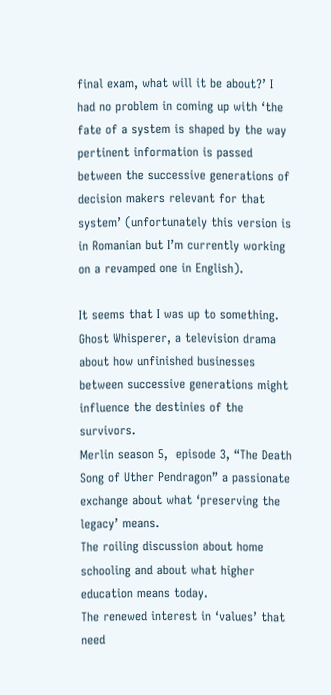final exam, what will it be about?’ I had no problem in coming up with ‘the fate of a system is shaped by the way pertinent information is passed between the successive generations of decision makers relevant for that system’ (unfortunately this version is in Romanian but I’m currently working on a revamped one in English).

It seems that I was up to something.
Ghost Whisperer, a television drama about how unfinished businesses between successive generations might influence the destinies of the survivors.
Merlin season 5,  episode 3, “The Death Song of Uther Pendragon” a passionate exchange about what ‘preserving the legacy’ means.
The roiling discussion about home schooling and about what higher education means today.
The renewed interest in ‘values’ that need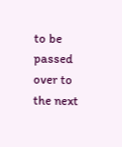to be passed over to the next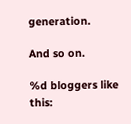generation.

And so on.

%d bloggers like this: